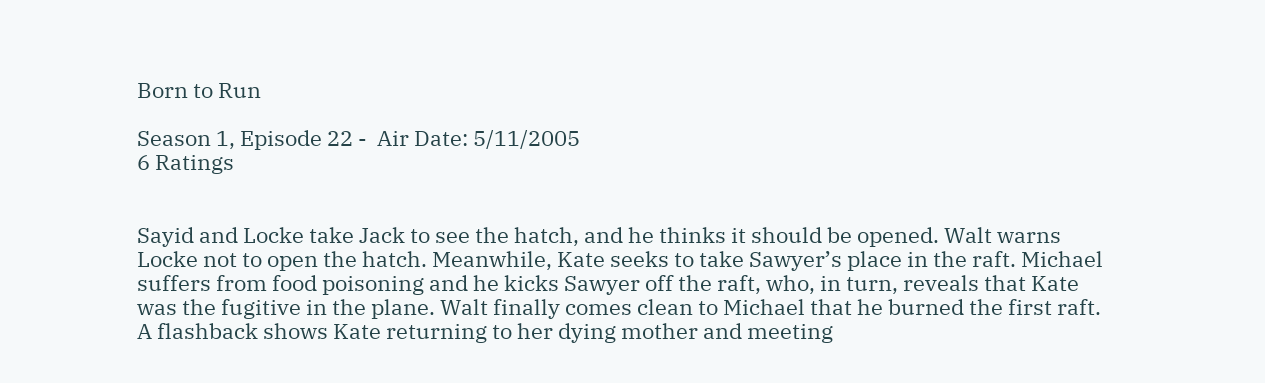Born to Run

Season 1, Episode 22 -  Air Date: 5/11/2005
6 Ratings


Sayid and Locke take Jack to see the hatch, and he thinks it should be opened. Walt warns Locke not to open the hatch. Meanwhile, Kate seeks to take Sawyer’s place in the raft. Michael suffers from food poisoning and he kicks Sawyer off the raft, who, in turn, reveals that Kate was the fugitive in the plane. Walt finally comes clean to Michael that he burned the first raft. A flashback shows Kate returning to her dying mother and meeting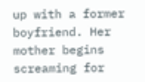up with a former boyfriend. Her mother begins screaming for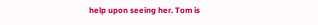help upon seeing her. Tom is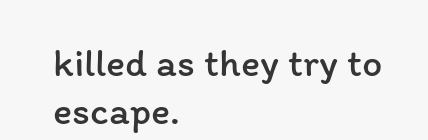killed as they try to escape.